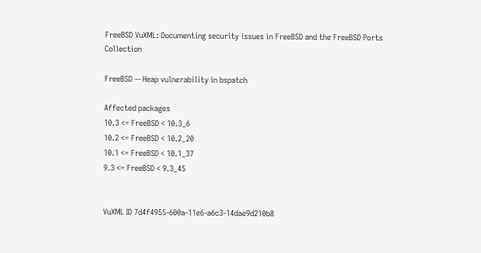FreeBSD VuXML: Documenting security issues in FreeBSD and the FreeBSD Ports Collection

FreeBSD -- Heap vulnerability in bspatch

Affected packages
10.3 <= FreeBSD < 10.3_6
10.2 <= FreeBSD < 10.2_20
10.1 <= FreeBSD < 10.1_37
9.3 <= FreeBSD < 9.3_45


VuXML ID 7d4f4955-600a-11e6-a6c3-14dae9d210b8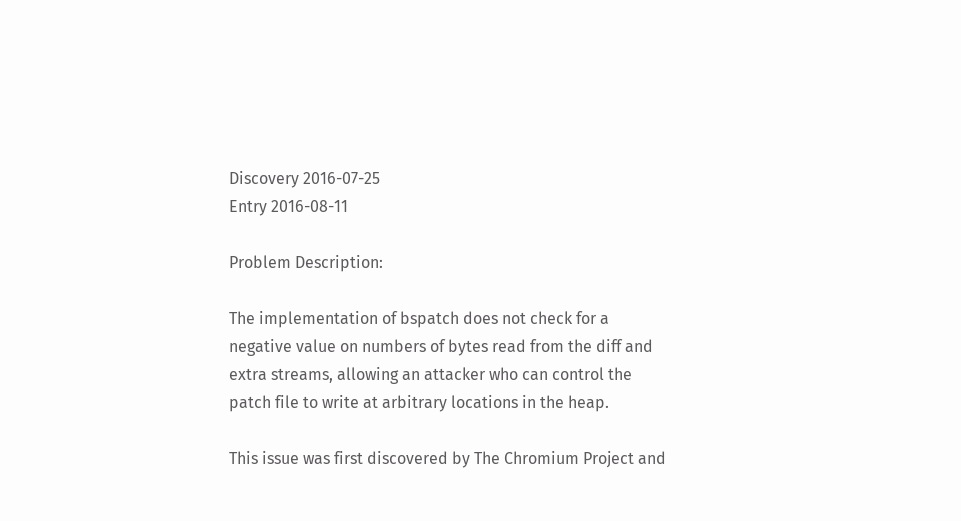Discovery 2016-07-25
Entry 2016-08-11

Problem Description:

The implementation of bspatch does not check for a negative value on numbers of bytes read from the diff and extra streams, allowing an attacker who can control the patch file to write at arbitrary locations in the heap.

This issue was first discovered by The Chromium Project and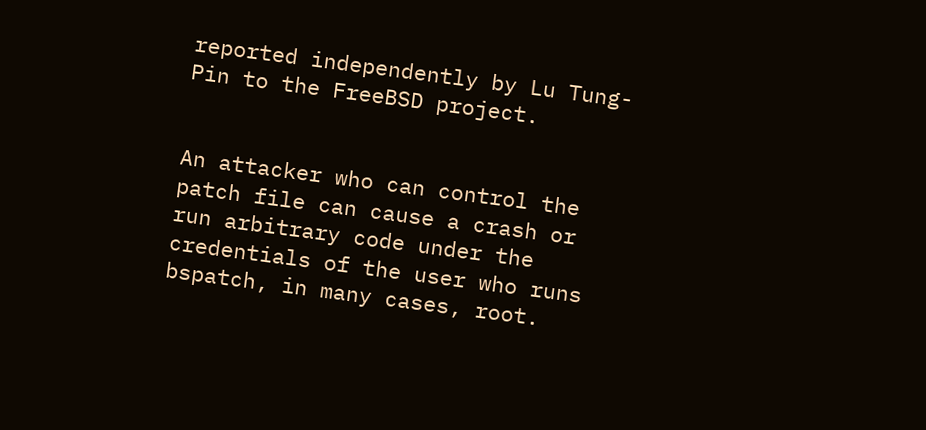reported independently by Lu Tung-Pin to the FreeBSD project.


An attacker who can control the patch file can cause a crash or run arbitrary code under the credentials of the user who runs bspatch, in many cases, root.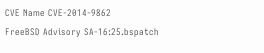CVE Name CVE-2014-9862
FreeBSD Advisory SA-16:25.bspatch